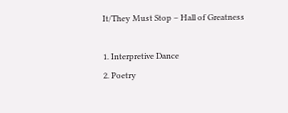It/They Must Stop – Hall of Greatness

1. Interpretive Dance
2. Poetry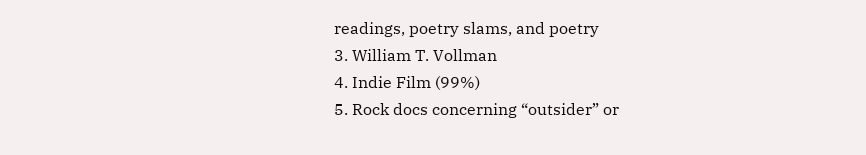readings, poetry slams, and poetry
3. William T. Vollman
4. Indie Film (99%)
5. Rock docs concerning “outsider” or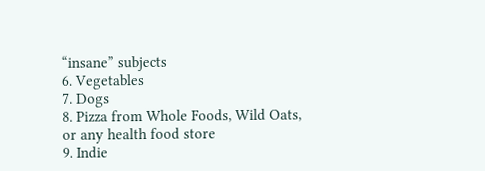“insane” subjects
6. Vegetables
7. Dogs
8. Pizza from Whole Foods, Wild Oats, or any health food store
9. Indie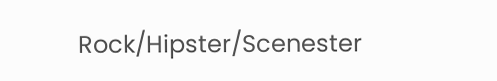Rock/Hipster/Scenester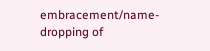embracement/name-dropping of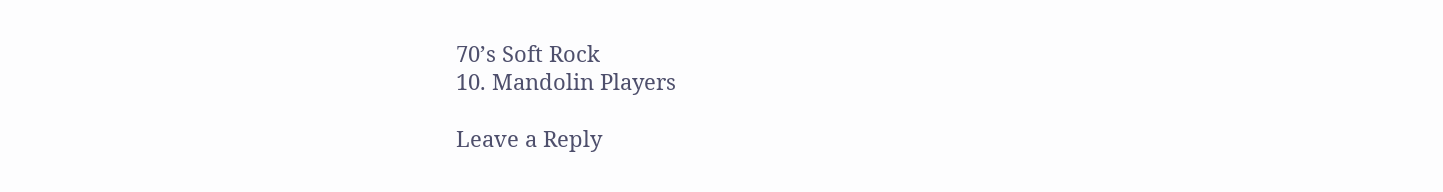70’s Soft Rock
10. Mandolin Players

Leave a Reply